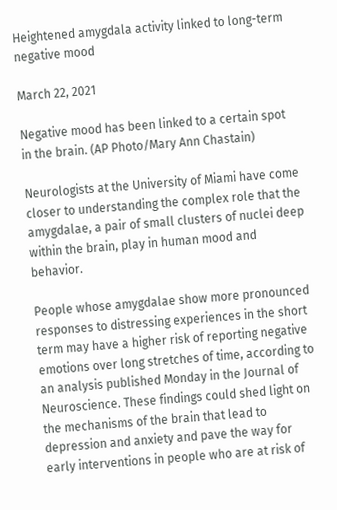Heightened amygdala activity linked to long-term negative mood

March 22, 2021

Negative mood has been linked to a certain spot in the brain. (AP Photo/Mary Ann Chastain)

Neurologists at the University of Miami have come closer to understanding the complex role that the amygdalae, a pair of small clusters of nuclei deep within the brain, play in human mood and behavior.

People whose amygdalae show more pronounced responses to distressing experiences in the short term may have a higher risk of reporting negative emotions over long stretches of time, according to an analysis published Monday in the Journal of Neuroscience. These findings could shed light on the mechanisms of the brain that lead to depression and anxiety and pave the way for early interventions in people who are at risk of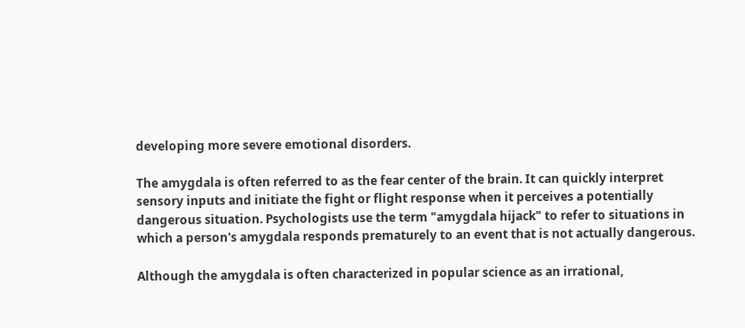developing more severe emotional disorders.

The amygdala is often referred to as the fear center of the brain. It can quickly interpret sensory inputs and initiate the fight or flight response when it perceives a potentially dangerous situation. Psychologists use the term "amygdala hijack" to refer to situations in which a person's amygdala responds prematurely to an event that is not actually dangerous.

Although the amygdala is often characterized in popular science as an irrational,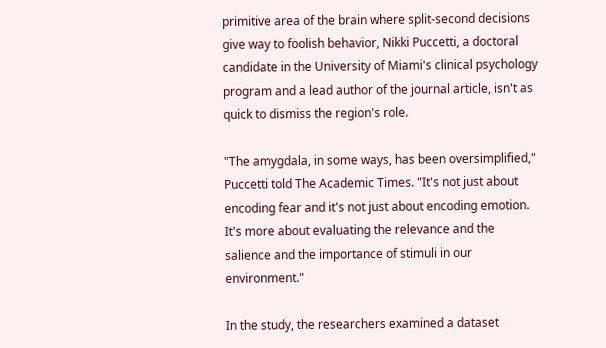primitive area of the brain where split-second decisions give way to foolish behavior, Nikki Puccetti, a doctoral candidate in the University of Miami's clinical psychology program and a lead author of the journal article, isn't as quick to dismiss the region's role.

"The amygdala, in some ways, has been oversimplified," Puccetti told The Academic Times. "It's not just about encoding fear and it's not just about encoding emotion. It's more about evaluating the relevance and the salience and the importance of stimuli in our environment."

In the study, the researchers examined a dataset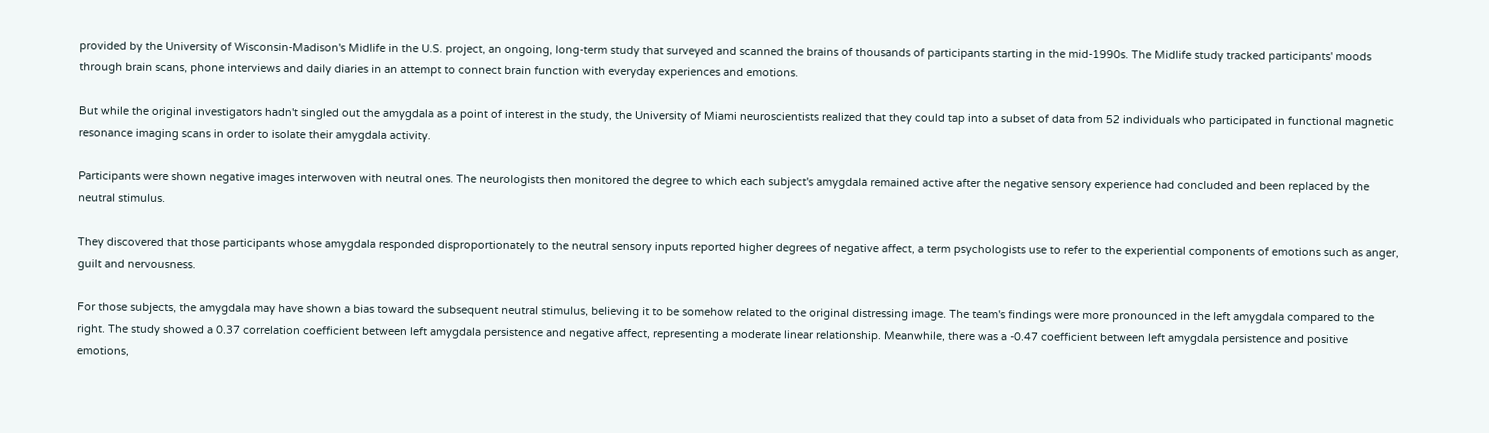provided by the University of Wisconsin-Madison's Midlife in the U.S. project, an ongoing, long-term study that surveyed and scanned the brains of thousands of participants starting in the mid-1990s. The Midlife study tracked participants' moods through brain scans, phone interviews and daily diaries in an attempt to connect brain function with everyday experiences and emotions.

But while the original investigators hadn't singled out the amygdala as a point of interest in the study, the University of Miami neuroscientists realized that they could tap into a subset of data from 52 individuals who participated in functional magnetic resonance imaging scans in order to isolate their amygdala activity.

Participants were shown negative images interwoven with neutral ones. The neurologists then monitored the degree to which each subject's amygdala remained active after the negative sensory experience had concluded and been replaced by the neutral stimulus.

They discovered that those participants whose amygdala responded disproportionately to the neutral sensory inputs reported higher degrees of negative affect, a term psychologists use to refer to the experiential components of emotions such as anger, guilt and nervousness.

For those subjects, the amygdala may have shown a bias toward the subsequent neutral stimulus, believing it to be somehow related to the original distressing image. The team's findings were more pronounced in the left amygdala compared to the right. The study showed a 0.37 correlation coefficient between left amygdala persistence and negative affect, representing a moderate linear relationship. Meanwhile, there was a -0.47 coefficient between left amygdala persistence and positive emotions,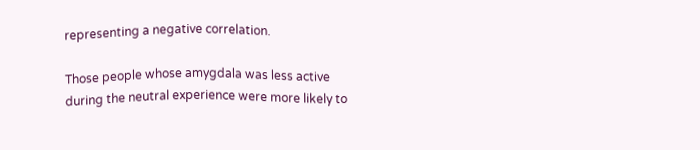representing a negative correlation.

Those people whose amygdala was less active during the neutral experience were more likely to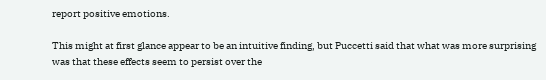report positive emotions.

This might at first glance appear to be an intuitive finding, but Puccetti said that what was more surprising was that these effects seem to persist over the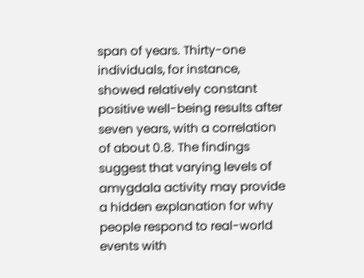span of years. Thirty-one individuals, for instance, showed relatively constant positive well-being results after seven years, with a correlation of about 0.8. The findings suggest that varying levels of amygdala activity may provide a hidden explanation for why people respond to real-world events with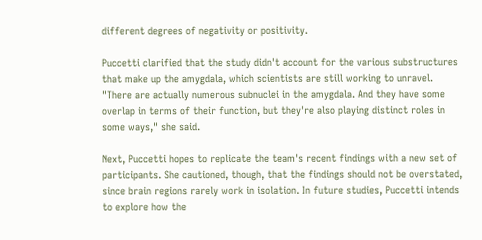different degrees of negativity or positivity.

Puccetti clarified that the study didn't account for the various substructures that make up the amygdala, which scientists are still working to unravel. "There are actually numerous subnuclei in the amygdala. And they have some overlap in terms of their function, but they're also playing distinct roles in some ways," she said.

Next, Puccetti hopes to replicate the team's recent findings with a new set of participants. She cautioned, though, that the findings should not be overstated, since brain regions rarely work in isolation. In future studies, Puccetti intends to explore how the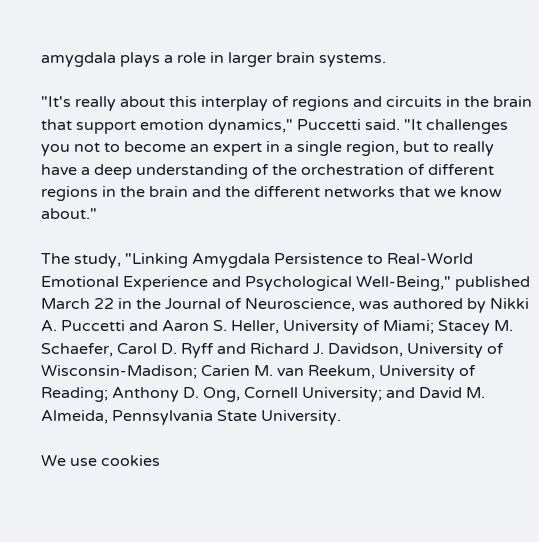amygdala plays a role in larger brain systems.

"It's really about this interplay of regions and circuits in the brain that support emotion dynamics," Puccetti said. "It challenges you not to become an expert in a single region, but to really have a deep understanding of the orchestration of different regions in the brain and the different networks that we know about."

The study, "Linking Amygdala Persistence to Real-World Emotional Experience and Psychological Well-Being," published March 22 in the Journal of Neuroscience, was authored by Nikki A. Puccetti and Aaron S. Heller, University of Miami; Stacey M. Schaefer, Carol D. Ryff and Richard J. Davidson, University of Wisconsin-Madison; Carien M. van Reekum, University of Reading; Anthony D. Ong, Cornell University; and David M. Almeida, Pennsylvania State University.

We use cookies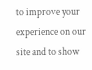to improve your experience on our site and to show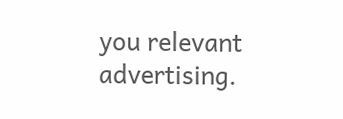you relevant advertising.